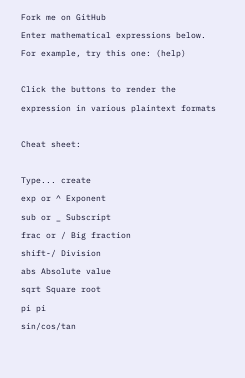Fork me on GitHub
Enter mathematical expressions below. For example, try this one: (help)

Click the buttons to render the expression in various plaintext formats

Cheat sheet:

Type... create
exp or ^ Exponent
sub or _ Subscript
frac or / Big fraction
shift-/ Division
abs Absolute value
sqrt Square root
pi pi
sin/cos/tan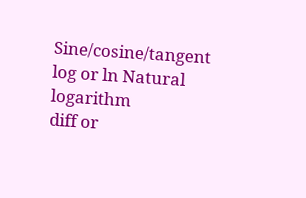Sine/cosine/tangent
log or ln Natural logarithm
diff or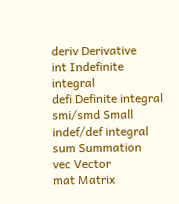deriv Derivative
int Indefinite integral
defi Definite integral
smi/smd Small indef/def integral
sum Summation
vec Vector
mat Matrix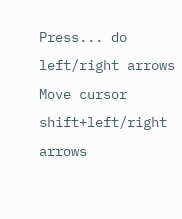Press... do
left/right arrows Move cursor
shift+left/right arrows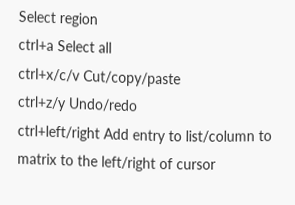Select region
ctrl+a Select all
ctrl+x/c/v Cut/copy/paste
ctrl+z/y Undo/redo
ctrl+left/right Add entry to list/column to matrix to the left/right of cursor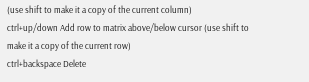(use shift to make it a copy of the current column)
ctrl+up/down Add row to matrix above/below cursor (use shift to make it a copy of the current row)
ctrl+backspace Delete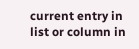current entry in list or column in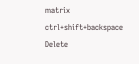matrix
ctrl+shift+backspace Delete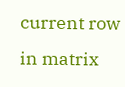current row in matrix